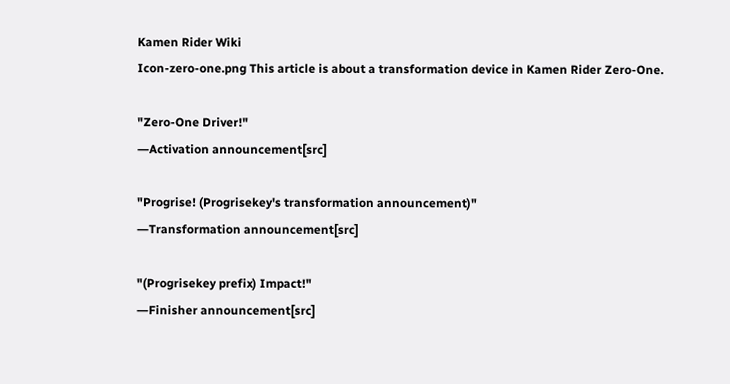Kamen Rider Wiki
Icon-zero-one.png This article is about a transformation device in Kamen Rider Zero-One.

"Zero-One Driver!"
―Activation announcement[src]

"Progrise! (Progrisekey's transformation announcement)"
―Transformation announcement[src]

"(Progrisekey prefix) Impact!"
―Finisher announcement[src]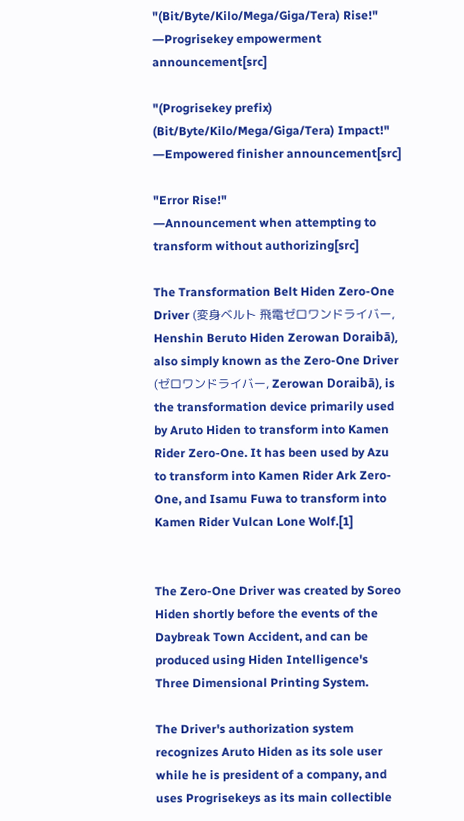"(Bit/Byte/Kilo/Mega/Giga/Tera) Rise!"
―Progrisekey empowerment announcement[src]

"(Progrisekey prefix) (Bit/Byte/Kilo/Mega/Giga/Tera) Impact!"
―Empowered finisher announcement[src]

"Error Rise!"
―Announcement when attempting to transform without authorizing[src]

The Transformation Belt Hiden Zero-One Driver (変身ベルト 飛電ゼロワンドライバー, Henshin Beruto Hiden Zerowan Doraibā), also simply known as the Zero-One Driver (ゼロワンドライバー, Zerowan Doraibā), is the transformation device primarily used by Aruto Hiden to transform into Kamen Rider Zero-One. It has been used by Azu to transform into Kamen Rider Ark Zero-One, and Isamu Fuwa to transform into Kamen Rider Vulcan Lone Wolf.[1]


The Zero-One Driver was created by Soreo Hiden shortly before the events of the Daybreak Town Accident, and can be produced using Hiden Intelligence's Three Dimensional Printing System.

The Driver's authorization system recognizes Aruto Hiden as its sole user while he is president of a company, and uses Progrisekeys as its main collectible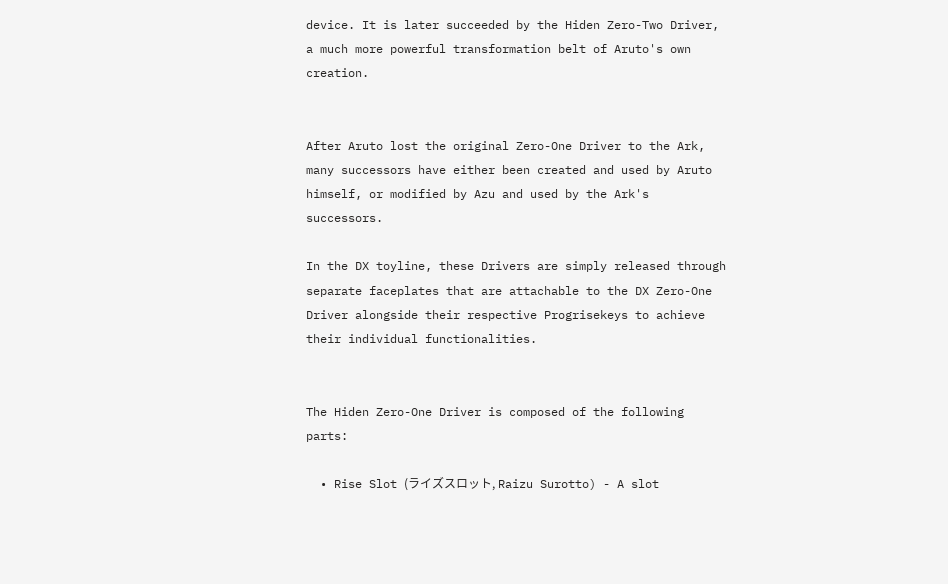device. It is later succeeded by the Hiden Zero-Two Driver, a much more powerful transformation belt of Aruto's own creation.


After Aruto lost the original Zero-One Driver to the Ark, many successors have either been created and used by Aruto himself, or modified by Azu and used by the Ark's successors.

In the DX toyline, these Drivers are simply released through separate faceplates that are attachable to the DX Zero-One Driver alongside their respective Progrisekeys to achieve their individual functionalities.


The Hiden Zero-One Driver is composed of the following parts:

  • Rise Slot (ライズスロット, Raizu Surotto) - A slot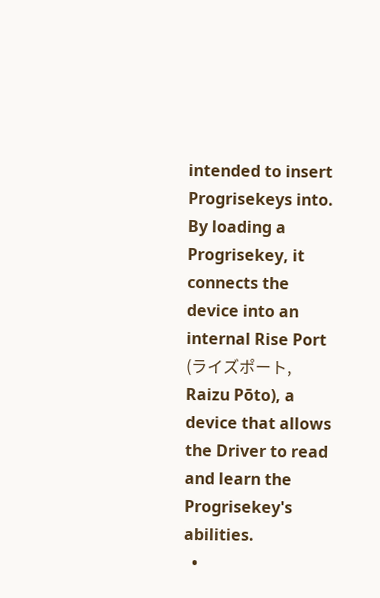intended to insert Progrisekeys into. By loading a Progrisekey, it connects the device into an internal Rise Port (ライズポート, Raizu Pōto), a device that allows the Driver to read and learn the Progrisekey's abilities.
  •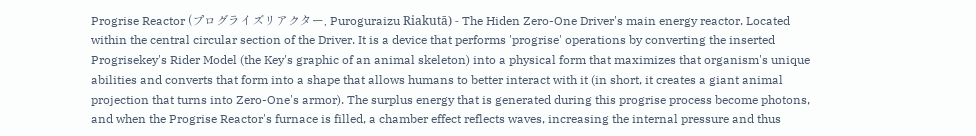Progrise Reactor (プログライズリアクター, Puroguraizu Riakutā) - The Hiden Zero-One Driver's main energy reactor. Located within the central circular section of the Driver. It is a device that performs 'progrise' operations by converting the inserted Progrisekey's Rider Model (the Key's graphic of an animal skeleton) into a physical form that maximizes that organism's unique abilities and converts that form into a shape that allows humans to better interact with it (in short, it creates a giant animal projection that turns into Zero-One's armor). The surplus energy that is generated during this progrise process become photons, and when the Progrise Reactor's furnace is filled, a chamber effect reflects waves, increasing the internal pressure and thus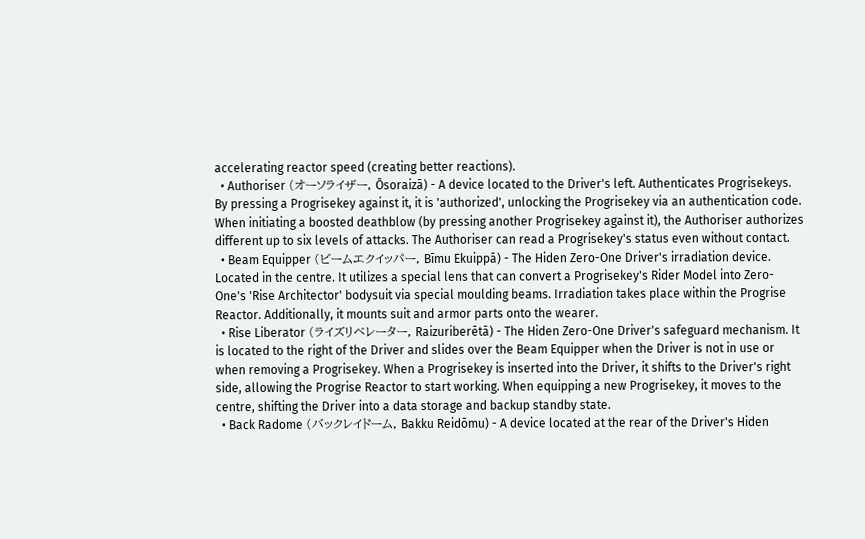accelerating reactor speed (creating better reactions).
  • Authoriser (オーソライザー, Ōsoraizā) - A device located to the Driver's left. Authenticates Progrisekeys. By pressing a Progrisekey against it, it is 'authorized', unlocking the Progrisekey via an authentication code. When initiating a boosted deathblow (by pressing another Progrisekey against it), the Authoriser authorizes different up to six levels of attacks. The Authoriser can read a Progrisekey's status even without contact.
  • Beam Equipper (ビームエクイッパー, Bīmu Ekuippā) - The Hiden Zero-One Driver's irradiation device. Located in the centre. It utilizes a special lens that can convert a Progrisekey's Rider Model into Zero-One's 'Rise Architector' bodysuit via special moulding beams. Irradiation takes place within the Progrise Reactor. Additionally, it mounts suit and armor parts onto the wearer.
  • Rise Liberator (ライズリベレーター, Raizuriberētā) - The Hiden Zero-One Driver's safeguard mechanism. It is located to the right of the Driver and slides over the Beam Equipper when the Driver is not in use or when removing a Progrisekey. When a Progrisekey is inserted into the Driver, it shifts to the Driver's right side, allowing the Progrise Reactor to start working. When equipping a new Progrisekey, it moves to the centre, shifting the Driver into a data storage and backup standby state.
  • Back Radome (バックレイドーム, Bakku Reidōmu) - A device located at the rear of the Driver's Hiden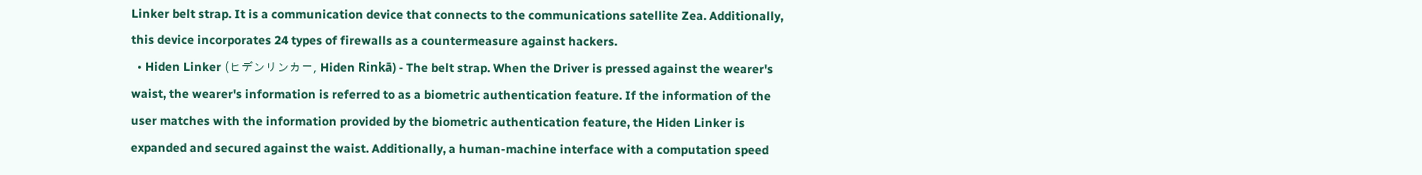Linker belt strap. It is a communication device that connects to the communications satellite Zea. Additionally, this device incorporates 24 types of firewalls as a countermeasure against hackers.
  • Hiden Linker (ヒデンリンカー, Hiden Rinkā) - The belt strap. When the Driver is pressed against the wearer's waist, the wearer's information is referred to as a biometric authentication feature. If the information of the user matches with the information provided by the biometric authentication feature, the Hiden Linker is expanded and secured against the waist. Additionally, a human-machine interface with a computation speed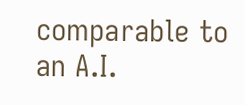comparable to an A.I.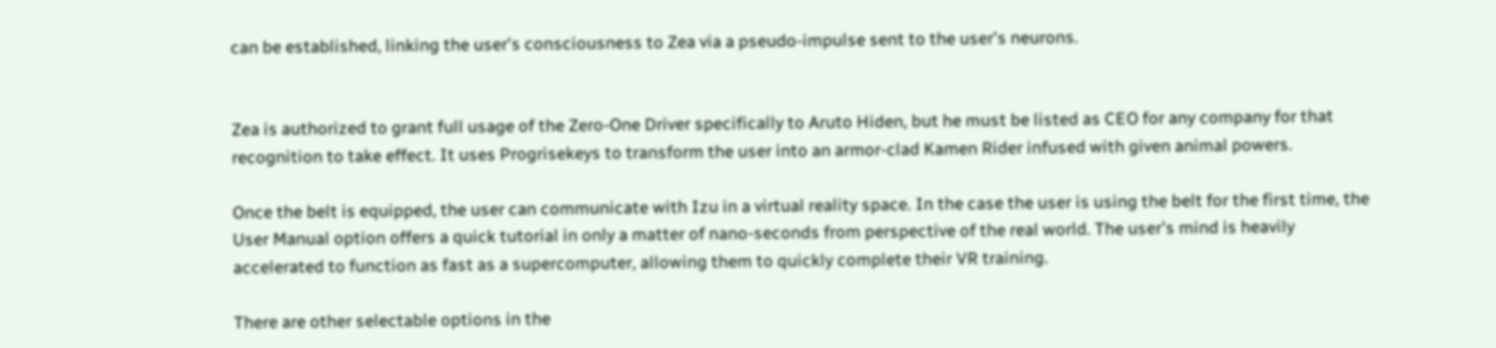can be established, linking the user's consciousness to Zea via a pseudo-impulse sent to the user's neurons.


Zea is authorized to grant full usage of the Zero-One Driver specifically to Aruto Hiden, but he must be listed as CEO for any company for that recognition to take effect. It uses Progrisekeys to transform the user into an armor-clad Kamen Rider infused with given animal powers.

Once the belt is equipped, the user can communicate with Izu in a virtual reality space. In the case the user is using the belt for the first time, the User Manual option offers a quick tutorial in only a matter of nano-seconds from perspective of the real world. The user's mind is heavily accelerated to function as fast as a supercomputer, allowing them to quickly complete their VR training.

There are other selectable options in the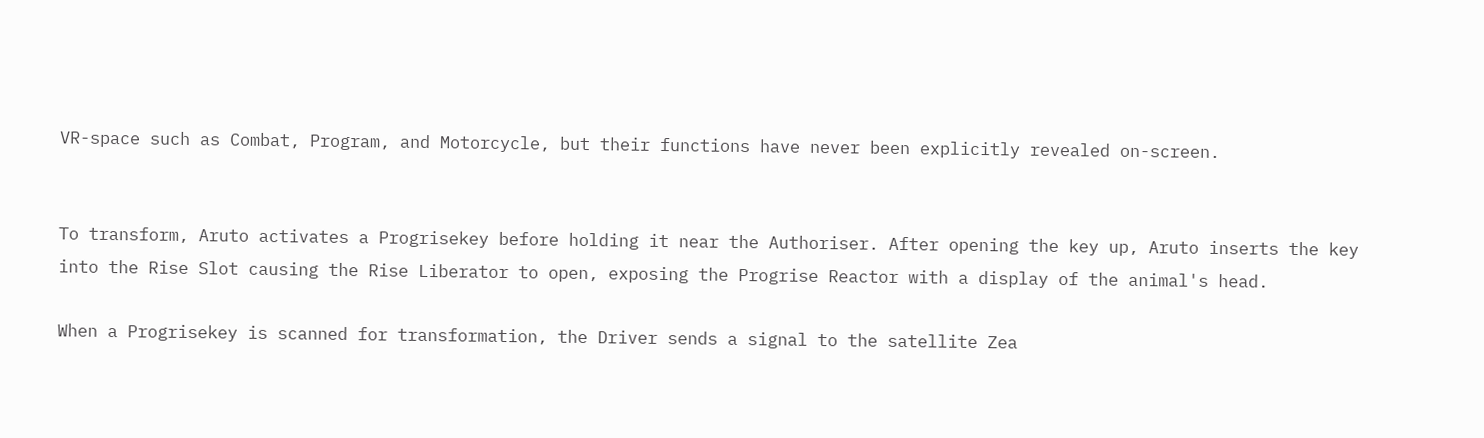VR-space such as Combat, Program, and Motorcycle, but their functions have never been explicitly revealed on-screen.


To transform, Aruto activates a Progrisekey before holding it near the Authoriser. After opening the key up, Aruto inserts the key into the Rise Slot causing the Rise Liberator to open, exposing the Progrise Reactor with a display of the animal's head.

When a Progrisekey is scanned for transformation, the Driver sends a signal to the satellite Zea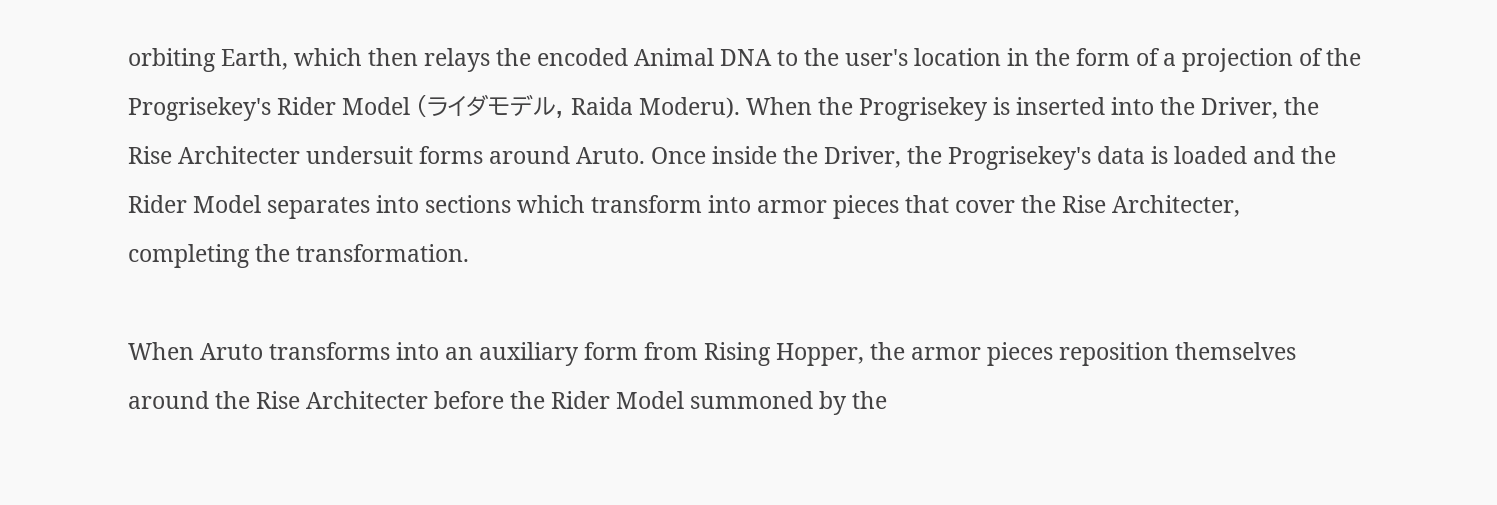orbiting Earth, which then relays the encoded Animal DNA to the user's location in the form of a projection of the Progrisekey's Rider Model (ライダモデル, Raida Moderu). When the Progrisekey is inserted into the Driver, the Rise Architecter undersuit forms around Aruto. Once inside the Driver, the Progrisekey's data is loaded and the Rider Model separates into sections which transform into armor pieces that cover the Rise Architecter, completing the transformation.

When Aruto transforms into an auxiliary form from Rising Hopper, the armor pieces reposition themselves around the Rise Architecter before the Rider Model summoned by the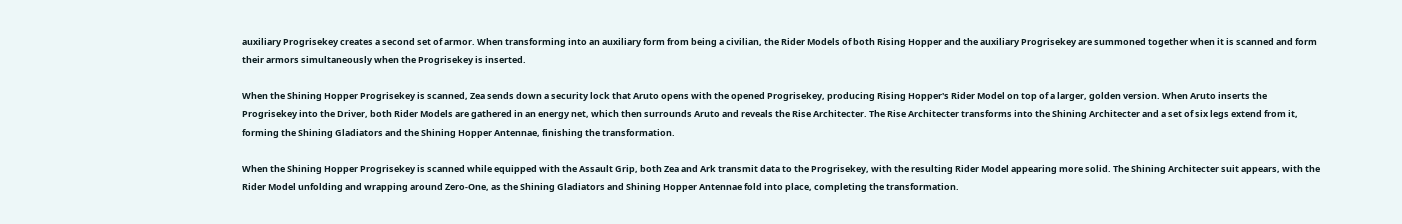auxiliary Progrisekey creates a second set of armor. When transforming into an auxiliary form from being a civilian, the Rider Models of both Rising Hopper and the auxiliary Progrisekey are summoned together when it is scanned and form their armors simultaneously when the Progrisekey is inserted.

When the Shining Hopper Progrisekey is scanned, Zea sends down a security lock that Aruto opens with the opened Progrisekey, producing Rising Hopper's Rider Model on top of a larger, golden version. When Aruto inserts the Progrisekey into the Driver, both Rider Models are gathered in an energy net, which then surrounds Aruto and reveals the Rise Architecter. The Rise Architecter transforms into the Shining Architecter and a set of six legs extend from it, forming the Shining Gladiators and the Shining Hopper Antennae, finishing the transformation.

When the Shining Hopper Progrisekey is scanned while equipped with the Assault Grip, both Zea and Ark transmit data to the Progrisekey, with the resulting Rider Model appearing more solid. The Shining Architecter suit appears, with the Rider Model unfolding and wrapping around Zero-One, as the Shining Gladiators and Shining Hopper Antennae fold into place, completing the transformation.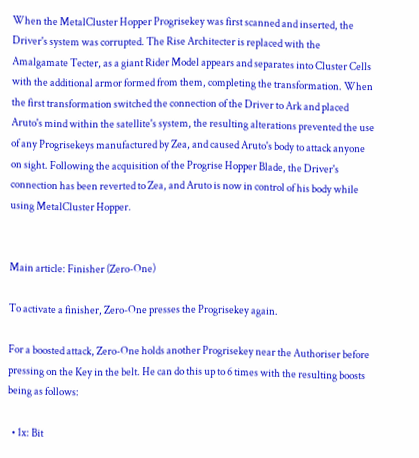When the MetalCluster Hopper Progrisekey was first scanned and inserted, the Driver's system was corrupted. The Rise Architecter is replaced with the Amalgamate Tecter, as a giant Rider Model appears and separates into Cluster Cells with the additional armor formed from them, completing the transformation. When the first transformation switched the connection of the Driver to Ark and placed Aruto's mind within the satellite's system, the resulting alterations prevented the use of any Progrisekeys manufactured by Zea, and caused Aruto's body to attack anyone on sight. Following the acquisition of the Progrise Hopper Blade, the Driver's connection has been reverted to Zea, and Aruto is now in control of his body while using MetalCluster Hopper.


Main article: Finisher (Zero-One)

To activate a finisher, Zero-One presses the Progrisekey again.

For a boosted attack, Zero-One holds another Progrisekey near the Authoriser before pressing on the Key in the belt. He can do this up to 6 times with the resulting boosts being as follows:

  • 1x: Bit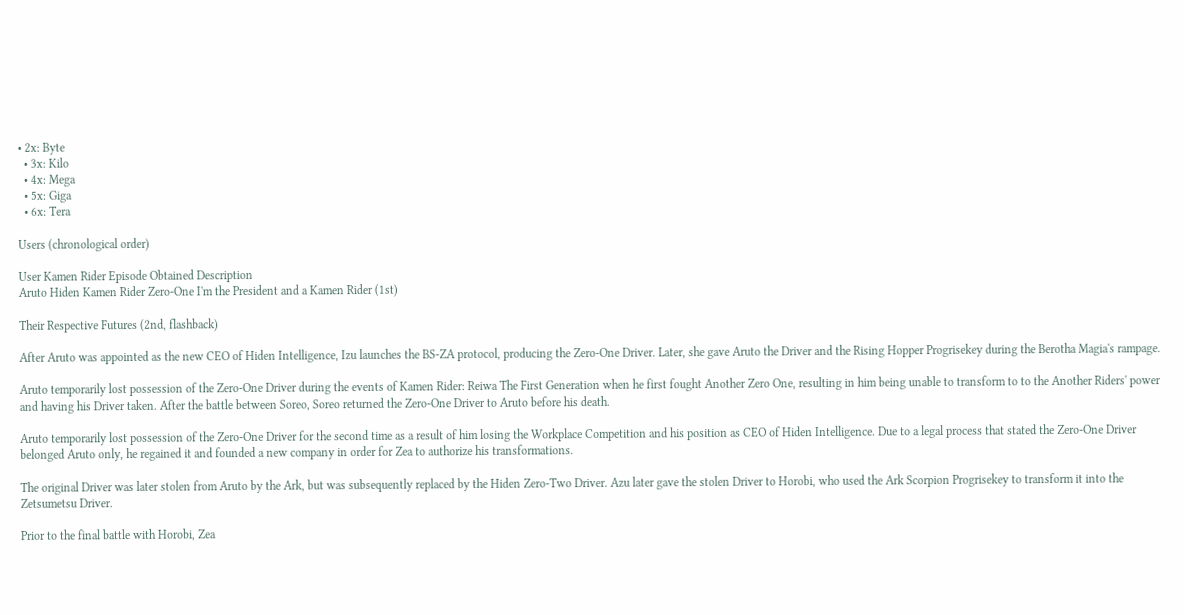• 2x: Byte
  • 3x: Kilo
  • 4x: Mega
  • 5x: Giga
  • 6x: Tera

Users (chronological order)

User Kamen Rider Episode Obtained Description
Aruto Hiden Kamen Rider Zero-One I'm the President and a Kamen Rider (1st)

Their Respective Futures (2nd, flashback)

After Aruto was appointed as the new CEO of Hiden Intelligence, Izu launches the BS-ZA protocol, producing the Zero-One Driver. Later, she gave Aruto the Driver and the Rising Hopper Progrisekey during the Berotha Magia's rampage.

Aruto temporarily lost possession of the Zero-One Driver during the events of Kamen Rider: Reiwa The First Generation when he first fought Another Zero One, resulting in him being unable to transform to to the Another Riders' power and having his Driver taken. After the battle between Soreo, Soreo returned the Zero-One Driver to Aruto before his death.

Aruto temporarily lost possession of the Zero-One Driver for the second time as a result of him losing the Workplace Competition and his position as CEO of Hiden Intelligence. Due to a legal process that stated the Zero-One Driver belonged Aruto only, he regained it and founded a new company in order for Zea to authorize his transformations.

The original Driver was later stolen from Aruto by the Ark, but was subsequently replaced by the Hiden Zero-Two Driver. Azu later gave the stolen Driver to Horobi, who used the Ark Scorpion Progrisekey to transform it into the Zetsumetsu Driver.

Prior to the final battle with Horobi, Zea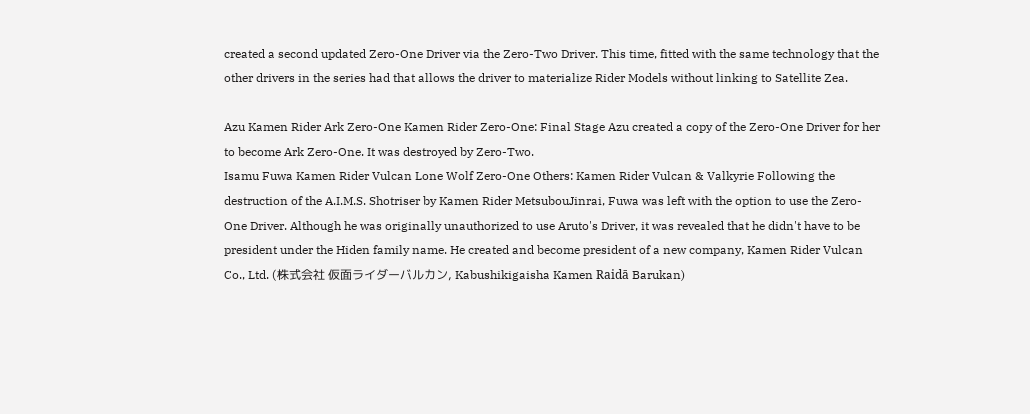created a second updated Zero-One Driver via the Zero-Two Driver. This time, fitted with the same technology that the other drivers in the series had that allows the driver to materialize Rider Models without linking to Satellite Zea.

Azu Kamen Rider Ark Zero-One Kamen Rider Zero-One: Final Stage Azu created a copy of the Zero-One Driver for her to become Ark Zero-One. It was destroyed by Zero-Two.
Isamu Fuwa Kamen Rider Vulcan Lone Wolf Zero-One Others: Kamen Rider Vulcan & Valkyrie Following the destruction of the A.I.M.S. Shotriser by Kamen Rider MetsubouJinrai, Fuwa was left with the option to use the Zero-One Driver. Although he was originally unauthorized to use Aruto's Driver, it was revealed that he didn't have to be president under the Hiden family name. He created and become president of a new company, Kamen Rider Vulcan Co., Ltd. (株式会社 仮面ライダーバルカン, Kabushikigaisha Kamen Raidā Barukan)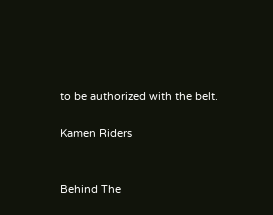to be authorized with the belt.

Kamen Riders


Behind The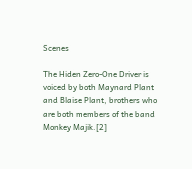Scenes

The Hiden Zero-One Driver is voiced by both Maynard Plant and Blaise Plant, brothers who are both members of the band Monkey Majik.[2]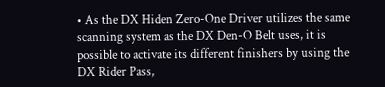• As the DX Hiden Zero-One Driver utilizes the same scanning system as the DX Den-O Belt uses, it is possible to activate its different finishers by using the DX Rider Pass,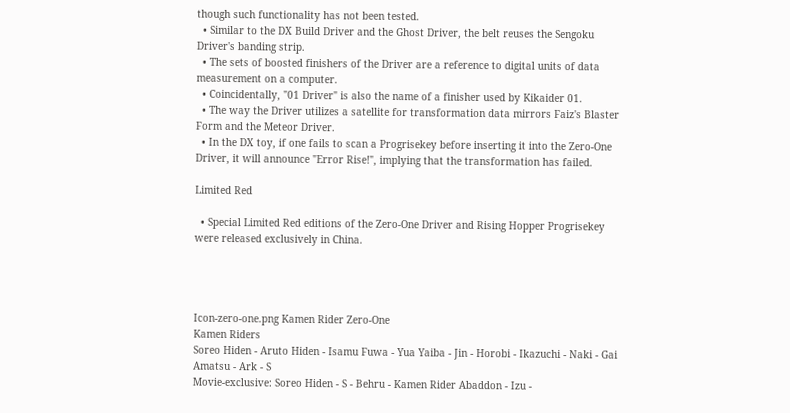though such functionality has not been tested.
  • Similar to the DX Build Driver and the Ghost Driver, the belt reuses the Sengoku Driver's banding strip.
  • The sets of boosted finishers of the Driver are a reference to digital units of data measurement on a computer.
  • Coincidentally, "01 Driver" is also the name of a finisher used by Kikaider 01.
  • The way the Driver utilizes a satellite for transformation data mirrors Faiz's Blaster Form and the Meteor Driver.
  • In the DX toy, if one fails to scan a Progrisekey before inserting it into the Zero-One Driver, it will announce "Error Rise!", implying that the transformation has failed.

Limited Red

  • Special Limited Red editions of the Zero-One Driver and Rising Hopper Progrisekey were released exclusively in China.




Icon-zero-one.png Kamen Rider Zero-One
Kamen Riders
Soreo Hiden - Aruto Hiden - Isamu Fuwa - Yua Yaiba - Jin - Horobi - Ikazuchi - Naki - Gai Amatsu - Ark - S
Movie-exclusive: Soreo Hiden - S - Behru - Kamen Rider Abaddon - Izu -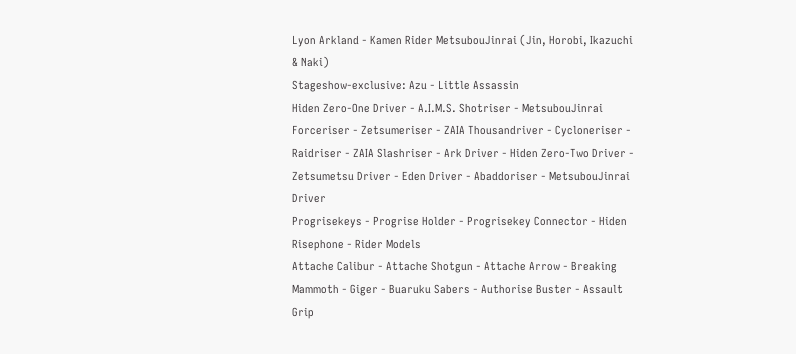Lyon Arkland - Kamen Rider MetsubouJinrai (Jin, Horobi, Ikazuchi & Naki)
Stageshow-exclusive: Azu - Little Assassin
Hiden Zero-One Driver - A.I.M.S. Shotriser - MetsubouJinrai Forceriser - Zetsumeriser - ZAIA Thousandriver - Cycloneriser - Raidriser - ZAIA Slashriser - Ark Driver - Hiden Zero-Two Driver - Zetsumetsu Driver - Eden Driver - Abaddoriser - MetsubouJinrai Driver
Progrisekeys - Progrise Holder - Progrisekey Connector - Hiden Risephone - Rider Models
Attache Calibur - Attache Shotgun - Attache Arrow - Breaking Mammoth - Giger - Buaruku Sabers - Authorise Buster - Assault Grip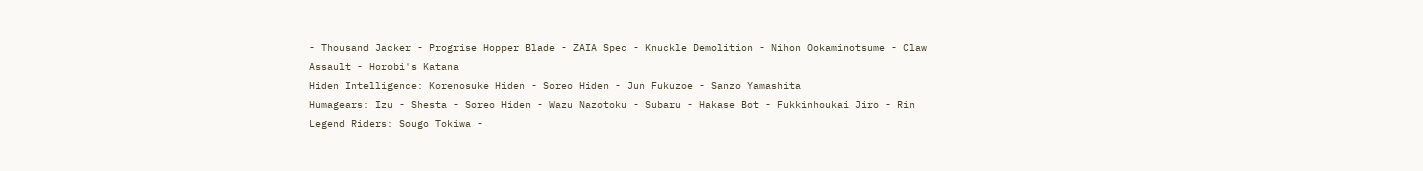- Thousand Jacker - Progrise Hopper Blade - ZAIA Spec - Knuckle Demolition - Nihon Ookaminotsume - Claw Assault - Horobi's Katana
Hiden Intelligence: Korenosuke Hiden - Soreo Hiden - Jun Fukuzoe - Sanzo Yamashita
Humagears: Izu - Shesta - Soreo Hiden - Wazu Nazotoku - Subaru - Hakase Bot - Fukkinhoukai Jiro - Rin
Legend Riders: Sougo Tokiwa -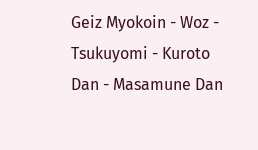Geiz Myokoin - Woz - Tsukuyomi - Kuroto Dan - Masamune Dan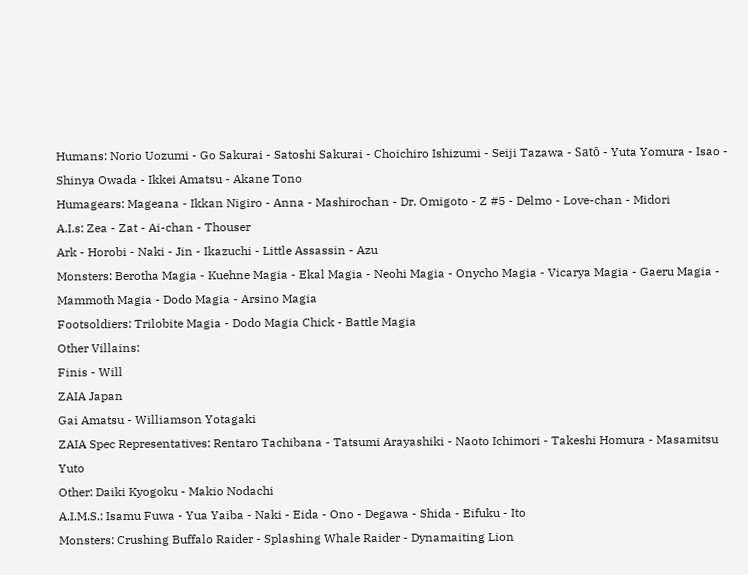Humans: Norio Uozumi - Go Sakurai - Satoshi Sakurai - Choichiro Ishizumi - Seiji Tazawa - Satō - Yuta Yomura - Isao - Shinya Owada - Ikkei Amatsu - Akane Tono
Humagears: Mageana - Ikkan Nigiro - Anna - Mashirochan - Dr. Omigoto - Z #5 - Delmo - Love-chan - Midori
A.I.s: Zea - Zat - Ai-chan - Thouser
Ark - Horobi - Naki - Jin - Ikazuchi - Little Assassin - Azu
Monsters: Berotha Magia - Kuehne Magia - Ekal Magia - Neohi Magia - Onycho Magia - Vicarya Magia - Gaeru Magia - Mammoth Magia - Dodo Magia - Arsino Magia
Footsoldiers: Trilobite Magia - Dodo Magia Chick - Battle Magia
Other Villains:
Finis - Will
ZAIA Japan
Gai Amatsu - Williamson Yotagaki
ZAIA Spec Representatives: Rentaro Tachibana - Tatsumi Arayashiki - Naoto Ichimori - Takeshi Homura - Masamitsu Yuto
Other: Daiki Kyogoku - Makio Nodachi
A.I.M.S.: Isamu Fuwa - Yua Yaiba - Naki - Eida - Ono - Degawa - Shida - Eifuku - Ito
Monsters: Crushing Buffalo Raider - Splashing Whale Raider - Dynamaiting Lion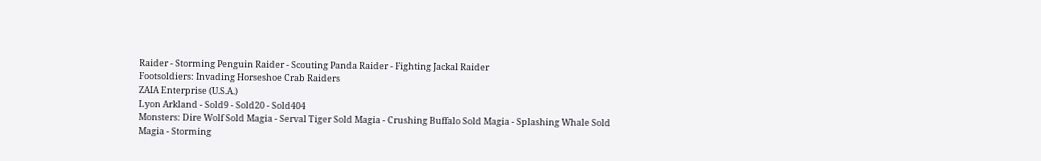Raider - Storming Penguin Raider - Scouting Panda Raider - Fighting Jackal Raider
Footsoldiers: Invading Horseshoe Crab Raiders
ZAIA Enterprise (U.S.A.)
Lyon Arkland - Sold9 - Sold20 - Sold404
Monsters: Dire Wolf Sold Magia - Serval Tiger Sold Magia - Crushing Buffalo Sold Magia - Splashing Whale Sold Magia - Storming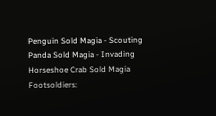Penguin Sold Magia - Scouting Panda Sold Magia - Invading Horseshoe Crab Sold Magia
Footsoldiers: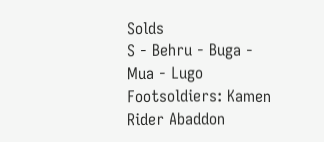Solds
S - Behru - Buga - Mua - Lugo
Footsoldiers: Kamen Rider Abaddon